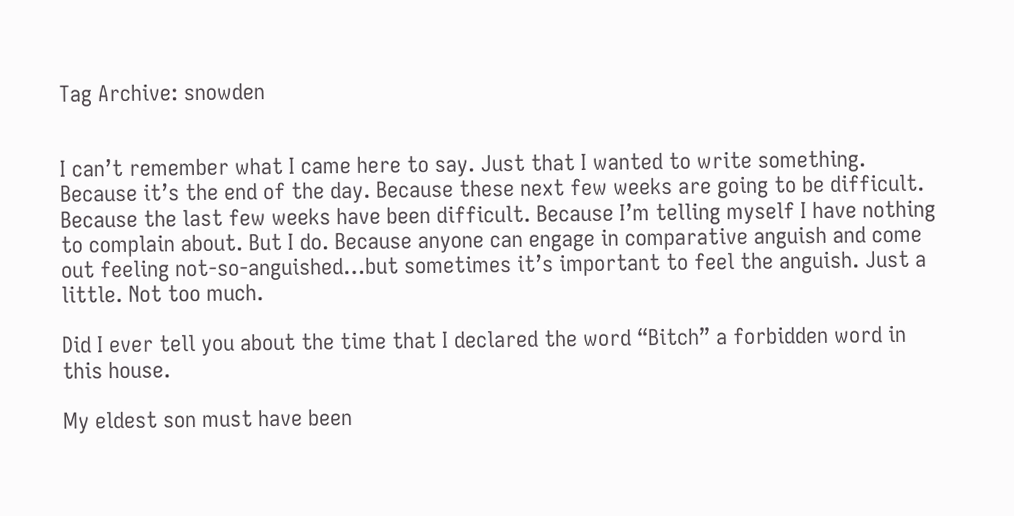Tag Archive: snowden


I can’t remember what I came here to say. Just that I wanted to write something. Because it’s the end of the day. Because these next few weeks are going to be difficult. Because the last few weeks have been difficult. Because I’m telling myself I have nothing to complain about. But I do. Because anyone can engage in comparative anguish and come out feeling not-so-anguished…but sometimes it’s important to feel the anguish. Just a little. Not too much.

Did I ever tell you about the time that I declared the word “Bitch” a forbidden word in this house.

My eldest son must have been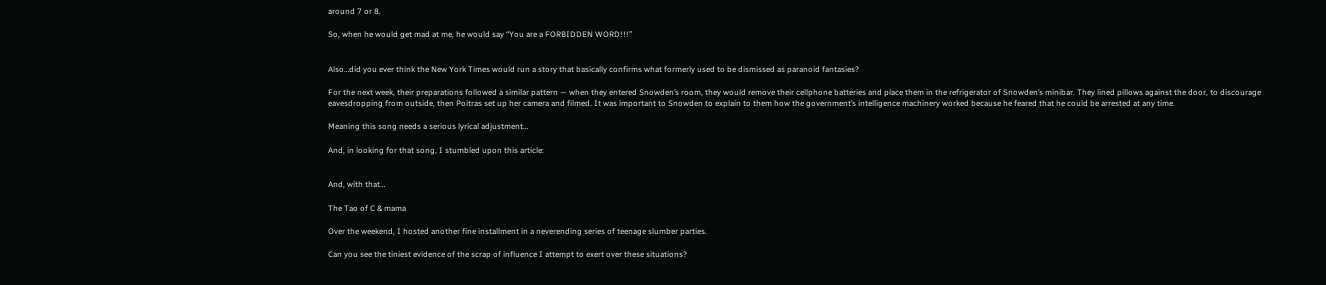around 7 or 8.

So, when he would get mad at me, he would say “You are a FORBIDDEN WORD!!!”


Also…did you ever think the New York Times would run a story that basically confirms what formerly used to be dismissed as paranoid fantasies?

For the next week, their preparations followed a similar pattern — when they entered Snowden’s room, they would remove their cellphone batteries and place them in the refrigerator of Snowden’s minibar. They lined pillows against the door, to discourage eavesdropping from outside, then Poitras set up her camera and filmed. It was important to Snowden to explain to them how the government’s intelligence machinery worked because he feared that he could be arrested at any time.

Meaning this song needs a serious lyrical adjustment…

And, in looking for that song, I stumbled upon this article:


And, with that…

The Tao of C & mama

Over the weekend, I hosted another fine installment in a neverending series of teenage slumber parties.

Can you see the tiniest evidence of the scrap of influence I attempt to exert over these situations?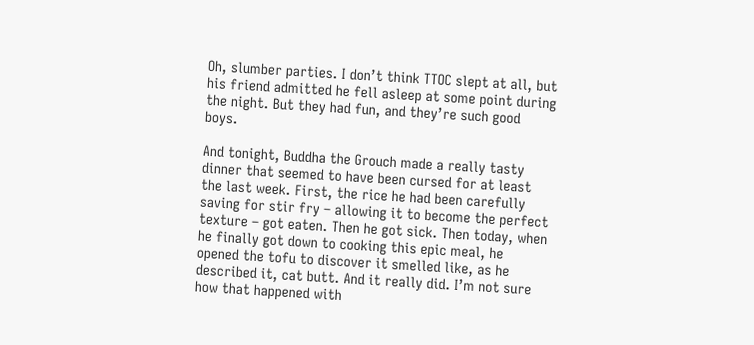Oh, slumber parties. I don’t think TTOC slept at all, but his friend admitted he fell asleep at some point during the night. But they had fun, and they’re such good boys.

And tonight, Buddha the Grouch made a really tasty dinner that seemed to have been cursed for at least the last week. First, the rice he had been carefully saving for stir fry – allowing it to become the perfect texture – got eaten. Then he got sick. Then today, when he finally got down to cooking this epic meal, he opened the tofu to discover it smelled like, as he described it, cat butt. And it really did. I’m not sure how that happened with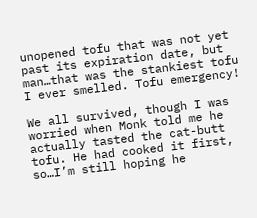unopened tofu that was not yet past its expiration date, but man…that was the stankiest tofu I ever smelled. Tofu emergency!

We all survived, though I was worried when Monk told me he actually tasted the cat-butt tofu. He had cooked it first, so…I’m still hoping he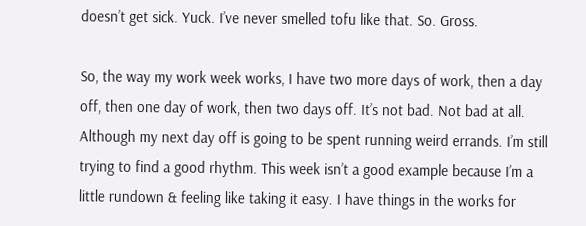doesn’t get sick. Yuck. I’ve never smelled tofu like that. So. Gross.

So, the way my work week works, I have two more days of work, then a day off, then one day of work, then two days off. It’s not bad. Not bad at all. Although my next day off is going to be spent running weird errands. I’m still trying to find a good rhythm. This week isn’t a good example because I’m a little rundown & feeling like taking it easy. I have things in the works for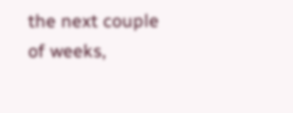the next couple of weeks,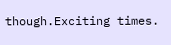though.Exciting times.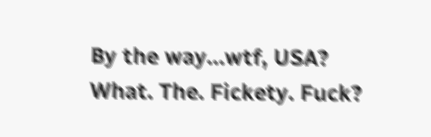By the way…wtf, USA? What. The. Fickety. Fuck?